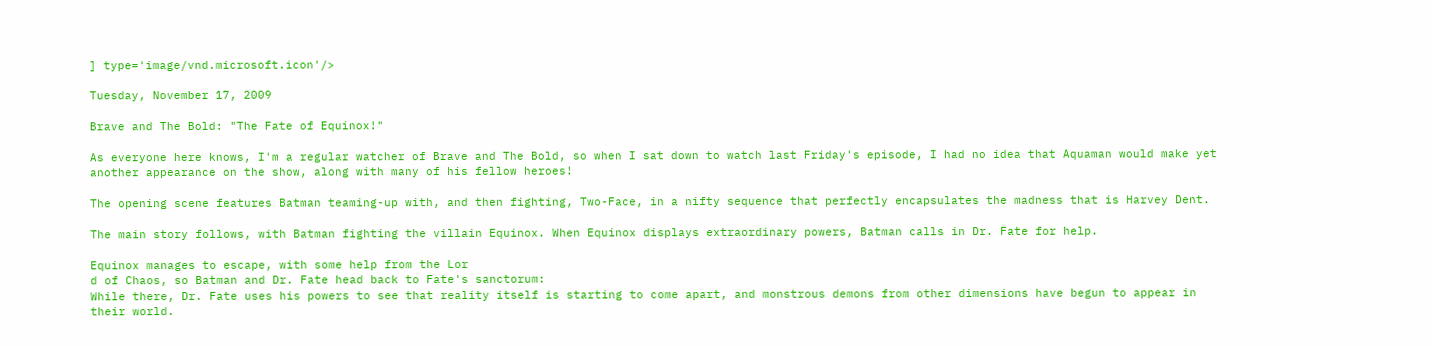] type='image/vnd.microsoft.icon'/>

Tuesday, November 17, 2009

Brave and The Bold: "The Fate of Equinox!"

As everyone here knows, I'm a regular watcher of Brave and The Bold, so when I sat down to watch last Friday's episode, I had no idea that Aquaman would make yet another appearance on the show, along with many of his fellow heroes!

The opening scene features Batman teaming-up with, and then fighting, Two-Face, in a nifty sequence that perfectly encapsulates the madness that is Harvey Dent.

The main story follows, with Batman fighting the villain Equinox. When Equinox displays extraordinary powers, Batman calls in Dr. Fate for help.

Equinox manages to escape, with some help from the Lor
d of Chaos, so Batman and Dr. Fate head back to Fate's sanctorum:
While there, Dr. Fate uses his powers to see that reality itself is starting to come apart, and monstrous demons from other dimensions have begun to appear in their world.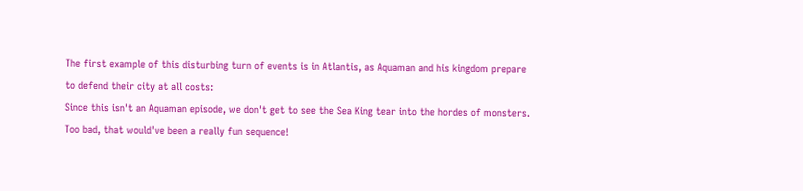The first example of this disturbing turn of events is in Atlantis, as Aquaman and his kingdom prepare to defend their city at all costs:
Since this isn't an Aquaman episode, we don't get to see the Sea King tear into the hordes of monsters. Too bad, that would've been a really fun sequence!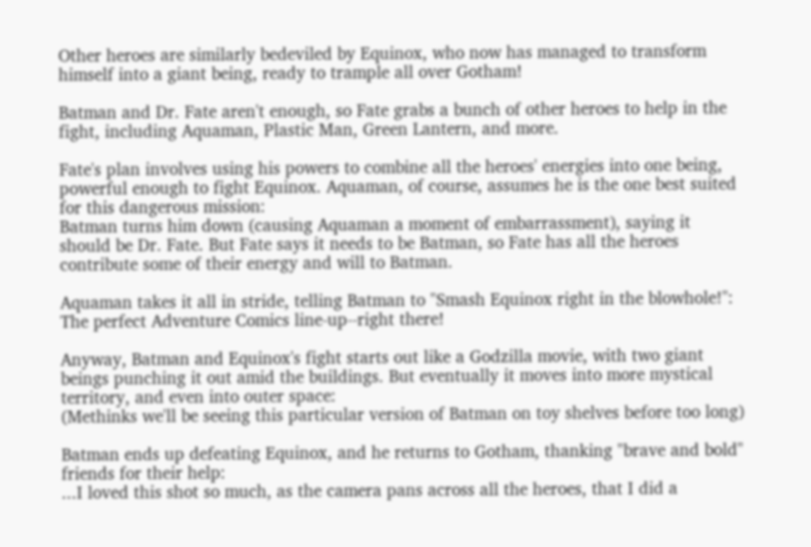Other heroes are similarly bedeviled by Equinox, who now has managed to transform himself into a giant being, ready to trample all over Gotham!

Batman and Dr. Fate aren't enough, so Fate grabs a bunch of other heroes to help in the fight, including Aquaman, Plastic Man, Green Lantern, and more.

Fate's plan involves using his powers to combine all the heroes' energies into one being, powerful enough to fight Equinox. Aquaman, of course, assumes he is the one best suited for this dangerous mission:
Batman turns him down (causing Aquaman a moment of embarrassment), saying it should be Dr. Fate. But Fate says it needs to be Batman, so Fate has all the heroes contribute some of their energy and will to Batman.

Aquaman takes it all in stride, telling Batman to "Smash Equinox right in the blowhole!":
The perfect Adventure Comics line-up--right there!

Anyway, Batman and Equinox's fight starts out like a Godzilla movie, with two giant beings punching it out amid the buildings. But eventually it moves into more mystical territory, and even into outer space:
(Methinks we'll be seeing this particular version of Batman on toy shelves before too long)

Batman ends up defeating Equinox, and he returns to Gotham, thanking "brave and bold" friends for their help:
...I loved this shot so much, as the camera pans across all the heroes, that I did a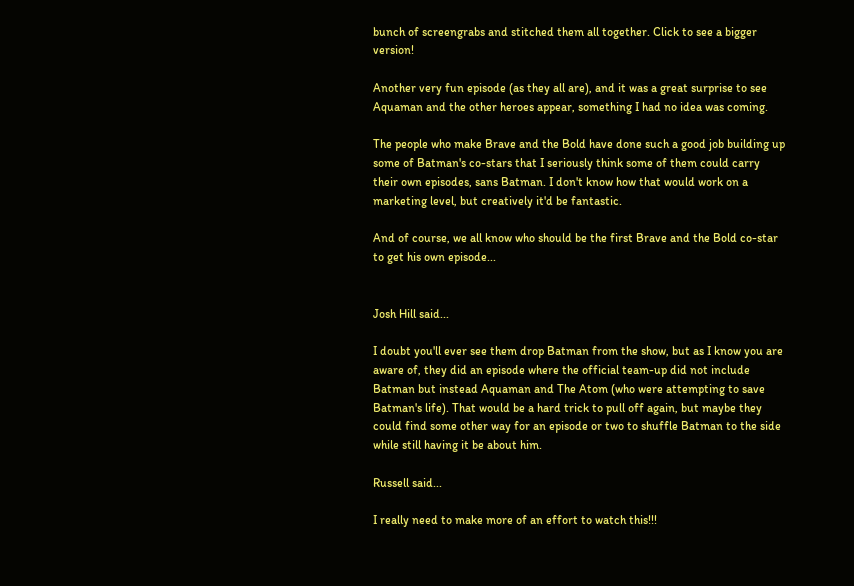bunch of screengrabs and stitched them all together. Click to see a bigger version!

Another very fun episode (as they all are), and it was a great surprise to see Aquaman and the other heroes appear, something I had no idea was coming.

The people who make Brave and the Bold have done such a good job building up some of Batman's co-stars that I seriously think some of them could carry their own episodes, sans Batman. I don't know how that would work on a marketing level, but creatively it'd be fantastic.

And of course, we all know who should be the first Brave and the Bold co-star to get his own episode...


Josh Hill said...

I doubt you'll ever see them drop Batman from the show, but as I know you are aware of, they did an episode where the official team-up did not include Batman but instead Aquaman and The Atom (who were attempting to save Batman's life). That would be a hard trick to pull off again, but maybe they could find some other way for an episode or two to shuffle Batman to the side while still having it be about him.

Russell said...

I really need to make more of an effort to watch this!!!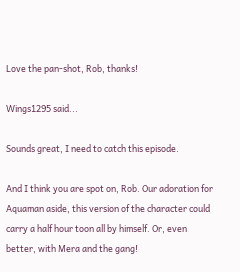Love the pan-shot, Rob, thanks!

Wings1295 said...

Sounds great, I need to catch this episode.

And I think you are spot on, Rob. Our adoration for Aquaman aside, this version of the character could carry a half hour toon all by himself. Or, even better, with Mera and the gang!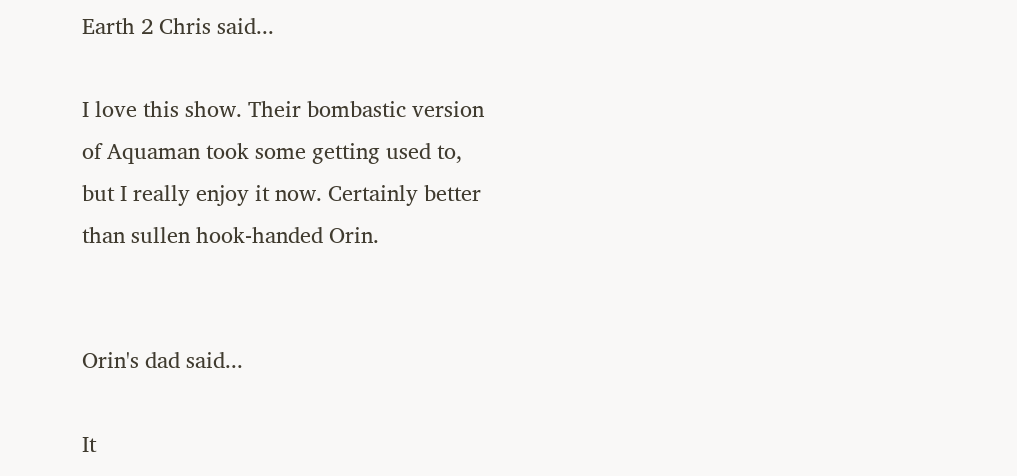Earth 2 Chris said...

I love this show. Their bombastic version of Aquaman took some getting used to, but I really enjoy it now. Certainly better than sullen hook-handed Orin.


Orin's dad said...

It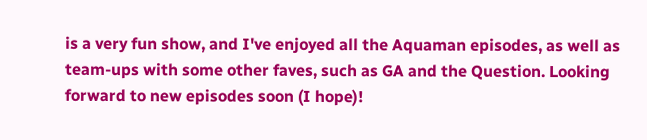is a very fun show, and I've enjoyed all the Aquaman episodes, as well as team-ups with some other faves, such as GA and the Question. Looking forward to new episodes soon (I hope)!